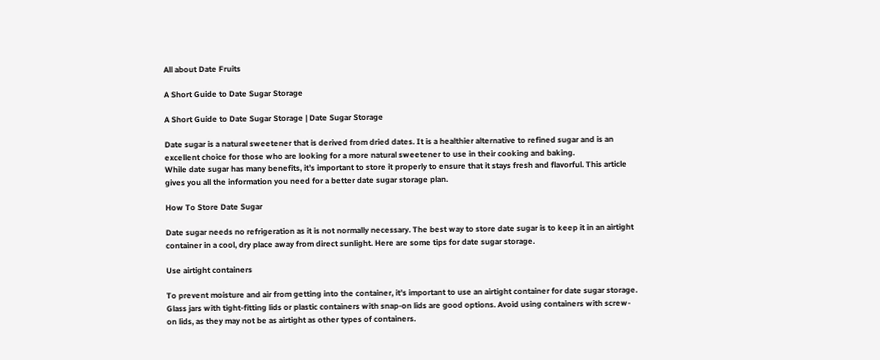All about Date Fruits

A Short Guide to Date Sugar Storage

A Short Guide to Date Sugar Storage | Date Sugar Storage

Date sugar is a natural sweetener that is derived from dried dates. It is a healthier alternative to refined sugar and is an excellent choice for those who are looking for a more natural sweetener to use in their cooking and baking.
While date sugar has many benefits, it’s important to store it properly to ensure that it stays fresh and flavorful. This article gives you all the information you need for a better date sugar storage plan.

How To Store Date Sugar

Date sugar needs no refrigeration as it is not normally necessary. The best way to store date sugar is to keep it in an airtight container in a cool, dry place away from direct sunlight. Here are some tips for date sugar storage.

Use airtight containers

To prevent moisture and air from getting into the container, it’s important to use an airtight container for date sugar storage. Glass jars with tight-fitting lids or plastic containers with snap-on lids are good options. Avoid using containers with screw-on lids, as they may not be as airtight as other types of containers.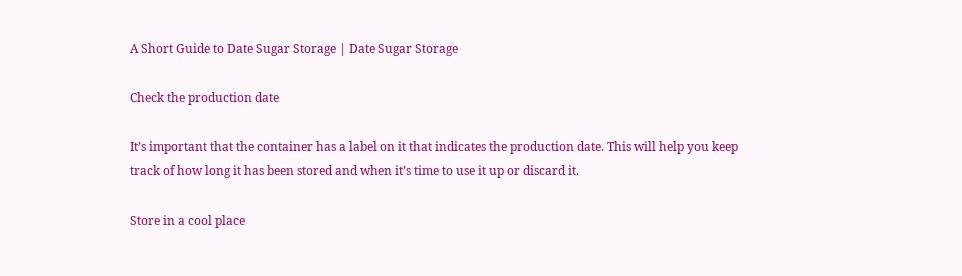A Short Guide to Date Sugar Storage | Date Sugar Storage

Check the production date

It’s important that the container has a label on it that indicates the production date. This will help you keep track of how long it has been stored and when it’s time to use it up or discard it.

Store in a cool place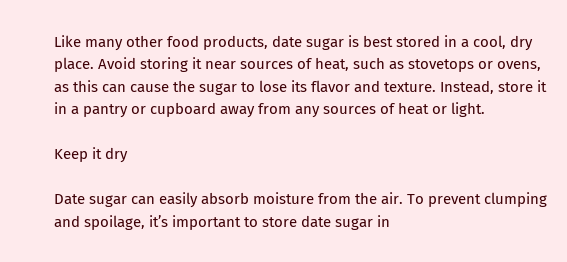Like many other food products, date sugar is best stored in a cool, dry place. Avoid storing it near sources of heat, such as stovetops or ovens, as this can cause the sugar to lose its flavor and texture. Instead, store it in a pantry or cupboard away from any sources of heat or light.

Keep it dry

Date sugar can easily absorb moisture from the air. To prevent clumping and spoilage, it’s important to store date sugar in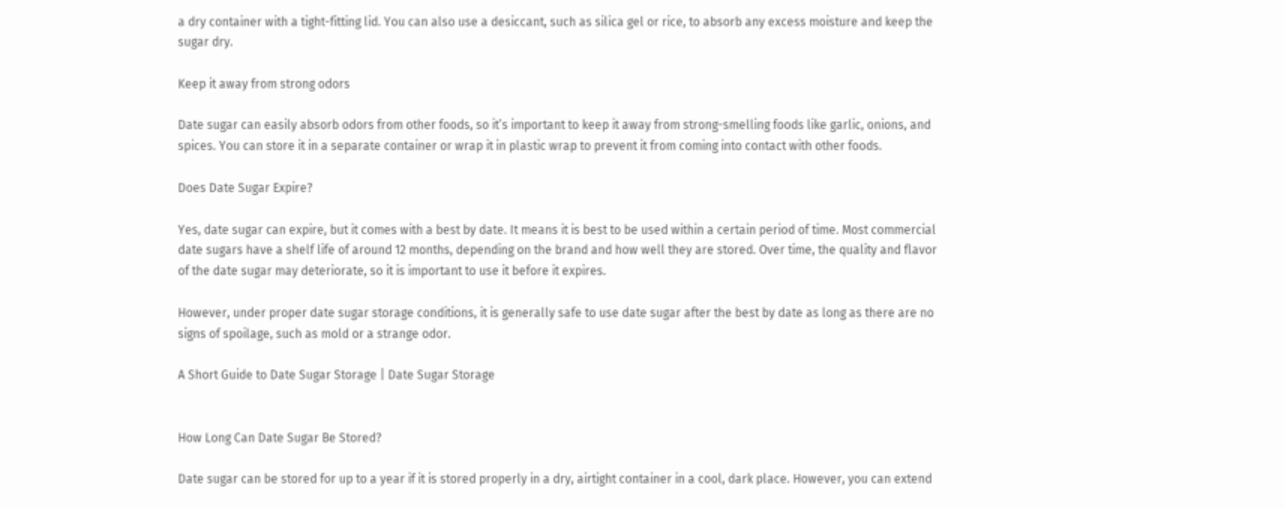a dry container with a tight-fitting lid. You can also use a desiccant, such as silica gel or rice, to absorb any excess moisture and keep the sugar dry.

Keep it away from strong odors

Date sugar can easily absorb odors from other foods, so it’s important to keep it away from strong-smelling foods like garlic, onions, and spices. You can store it in a separate container or wrap it in plastic wrap to prevent it from coming into contact with other foods.

Does Date Sugar Expire?

Yes, date sugar can expire, but it comes with a best by date. It means it is best to be used within a certain period of time. Most commercial date sugars have a shelf life of around 12 months, depending on the brand and how well they are stored. Over time, the quality and flavor of the date sugar may deteriorate, so it is important to use it before it expires.

However, under proper date sugar storage conditions, it is generally safe to use date sugar after the best by date as long as there are no signs of spoilage, such as mold or a strange odor.

A Short Guide to Date Sugar Storage | Date Sugar Storage


How Long Can Date Sugar Be Stored?

Date sugar can be stored for up to a year if it is stored properly in a dry, airtight container in a cool, dark place. However, you can extend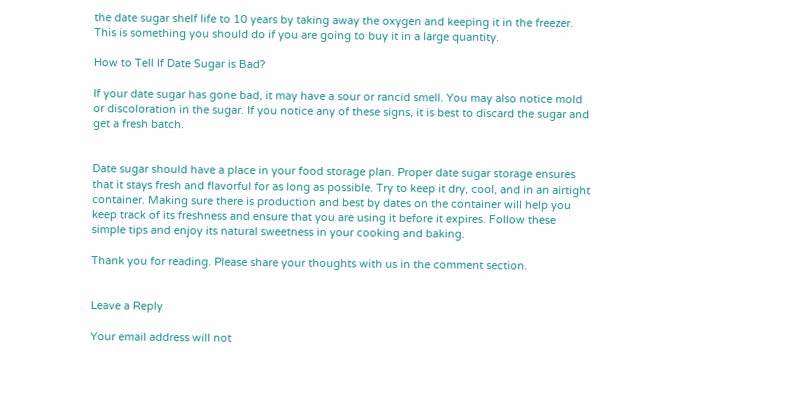the date sugar shelf life to 10 years by taking away the oxygen and keeping it in the freezer. This is something you should do if you are going to buy it in a large quantity.

How to Tell If Date Sugar is Bad?

If your date sugar has gone bad, it may have a sour or rancid smell. You may also notice mold or discoloration in the sugar. If you notice any of these signs, it is best to discard the sugar and get a fresh batch.


Date sugar should have a place in your food storage plan. Proper date sugar storage ensures that it stays fresh and flavorful for as long as possible. Try to keep it dry, cool, and in an airtight container. Making sure there is production and best by dates on the container will help you keep track of its freshness and ensure that you are using it before it expires. Follow these simple tips and enjoy its natural sweetness in your cooking and baking.

Thank you for reading. Please share your thoughts with us in the comment section.


Leave a Reply

Your email address will not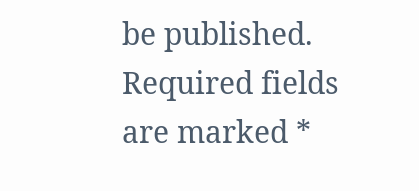be published. Required fields are marked *